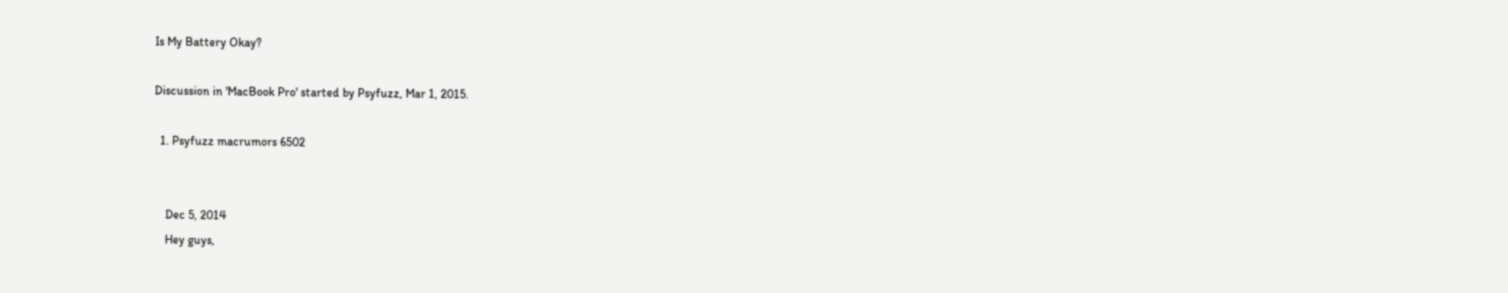Is My Battery Okay?

Discussion in 'MacBook Pro' started by Psyfuzz, Mar 1, 2015.

  1. Psyfuzz macrumors 6502


    Dec 5, 2014
    Hey guys,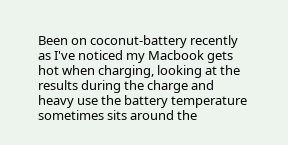Been on coconut-battery recently as I've noticed my Macbook gets hot when charging, looking at the results during the charge and heavy use the battery temperature sometimes sits around the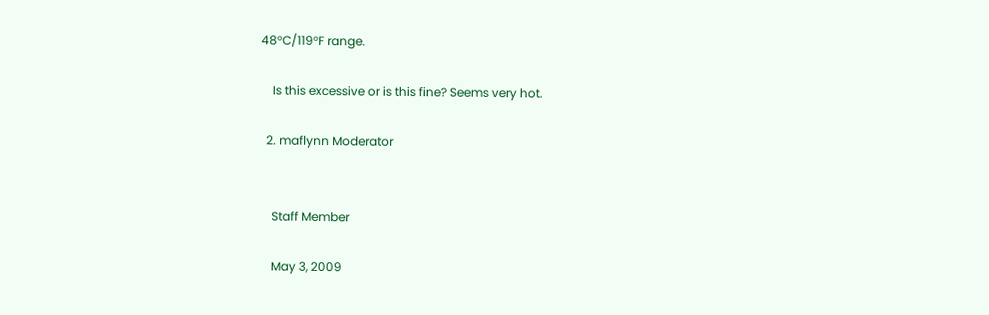48°C/119°F range.

    Is this excessive or is this fine? Seems very hot.

  2. maflynn Moderator


    Staff Member

    May 3, 2009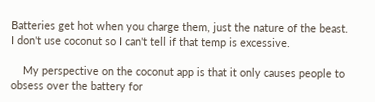Batteries get hot when you charge them, just the nature of the beast. I don't use coconut so I can't tell if that temp is excessive.

    My perspective on the coconut app is that it only causes people to obsess over the battery for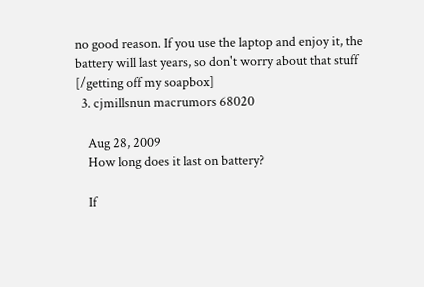no good reason. If you use the laptop and enjoy it, the battery will last years, so don't worry about that stuff [/getting off my soapbox]
  3. cjmillsnun macrumors 68020

    Aug 28, 2009
    How long does it last on battery?

    If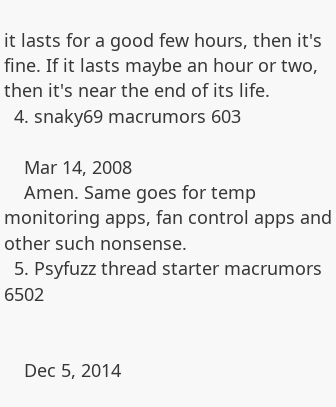it lasts for a good few hours, then it's fine. If it lasts maybe an hour or two, then it's near the end of its life.
  4. snaky69 macrumors 603

    Mar 14, 2008
    Amen. Same goes for temp monitoring apps, fan control apps and other such nonsense.
  5. Psyfuzz thread starter macrumors 6502


    Dec 5, 2014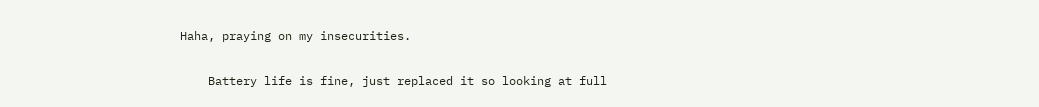Haha, praying on my insecurities.

    Battery life is fine, just replaced it so looking at full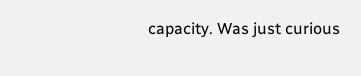capacity. Was just curious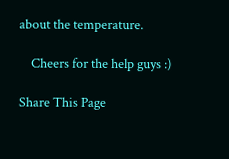about the temperature.

    Cheers for the help guys :)

Share This Page